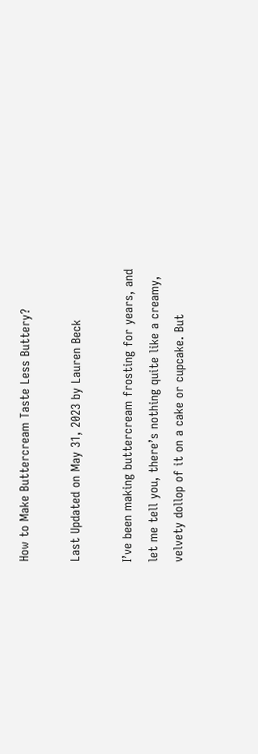How to Make Buttercream Taste Less Buttery?

Last Updated on May 31, 2023 by Lauren Beck

I’ve been making buttercream frosting for years, and let me tell you, there’s nothing quite like a creamy, velvety dollop of it on a cake or cupcake. But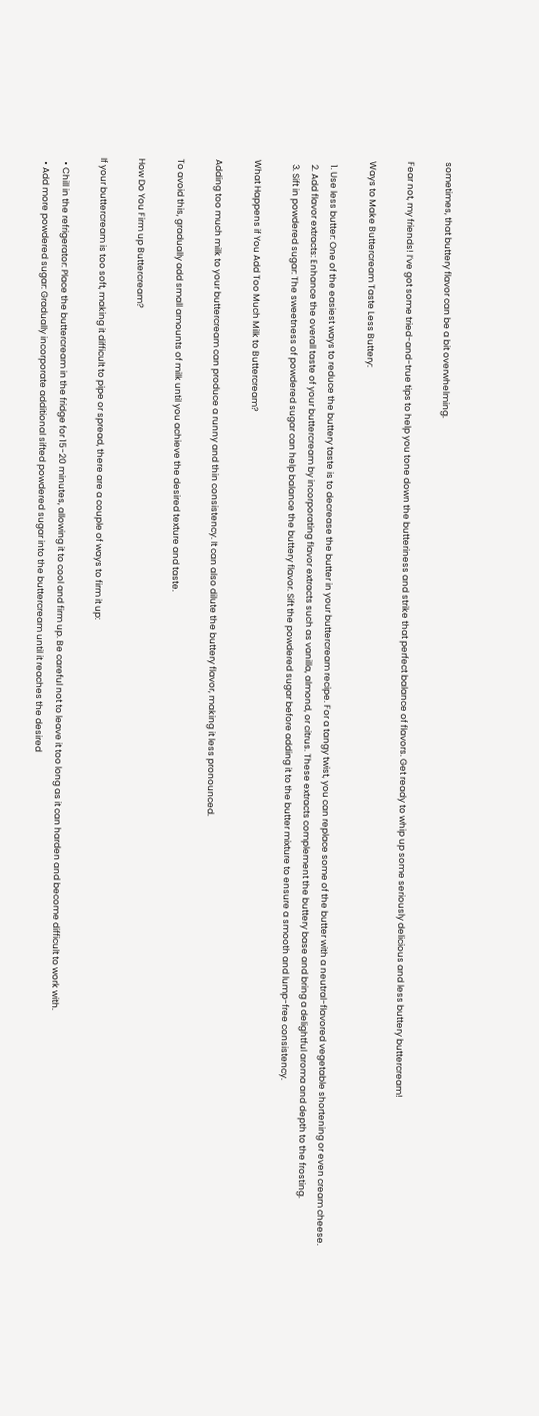sometimes, that buttery flavor can be a bit overwhelming.

Fear not, my friends! I’ve got some tried-and-true tips to help you tone down the butteriness and strike that perfect balance of flavors. Get ready to whip up some seriously delicious and less buttery buttercream!

Ways to Make Buttercream Taste Less Buttery:

  1. Use less butter: One of the easiest ways to reduce the buttery taste is to decrease the butter in your buttercream recipe. For a tangy twist, you can replace some of the butter with a neutral-flavored vegetable shortening or even cream cheese.
  2. Add flavor extracts: Enhance the overall taste of your buttercream by incorporating flavor extracts such as vanilla, almond, or citrus. These extracts complement the buttery base and bring a delightful aroma and depth to the frosting.
  3. Sift in powdered sugar: The sweetness of powdered sugar can help balance the buttery flavor. Sift the powdered sugar before adding it to the butter mixture to ensure a smooth and lump-free consistency.

What Happens if You Add Too Much Milk to Buttercream?

Adding too much milk to your buttercream can produce a runny and thin consistency. It can also dilute the buttery flavor, making it less pronounced.

To avoid this, gradually add small amounts of milk until you achieve the desired texture and taste.

How Do You Firm up Buttercream?

If your buttercream is too soft, making it difficult to pipe or spread, there are a couple of ways to firm it up:

  • Chill in the refrigerator: Place the buttercream in the fridge for 15-20 minutes, allowing it to cool and firm up. Be careful not to leave it too long as it can harden and become difficult to work with.
  • Add more powdered sugar: Gradually incorporate additional sifted powdered sugar into the buttercream until it reaches the desired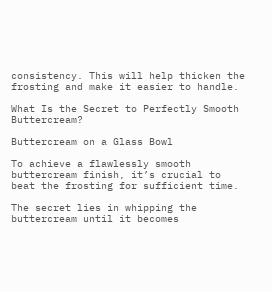consistency. This will help thicken the frosting and make it easier to handle.

What Is the Secret to Perfectly Smooth Buttercream?

Buttercream on a Glass Bowl

To achieve a flawlessly smooth buttercream finish, it’s crucial to beat the frosting for sufficient time.

The secret lies in whipping the buttercream until it becomes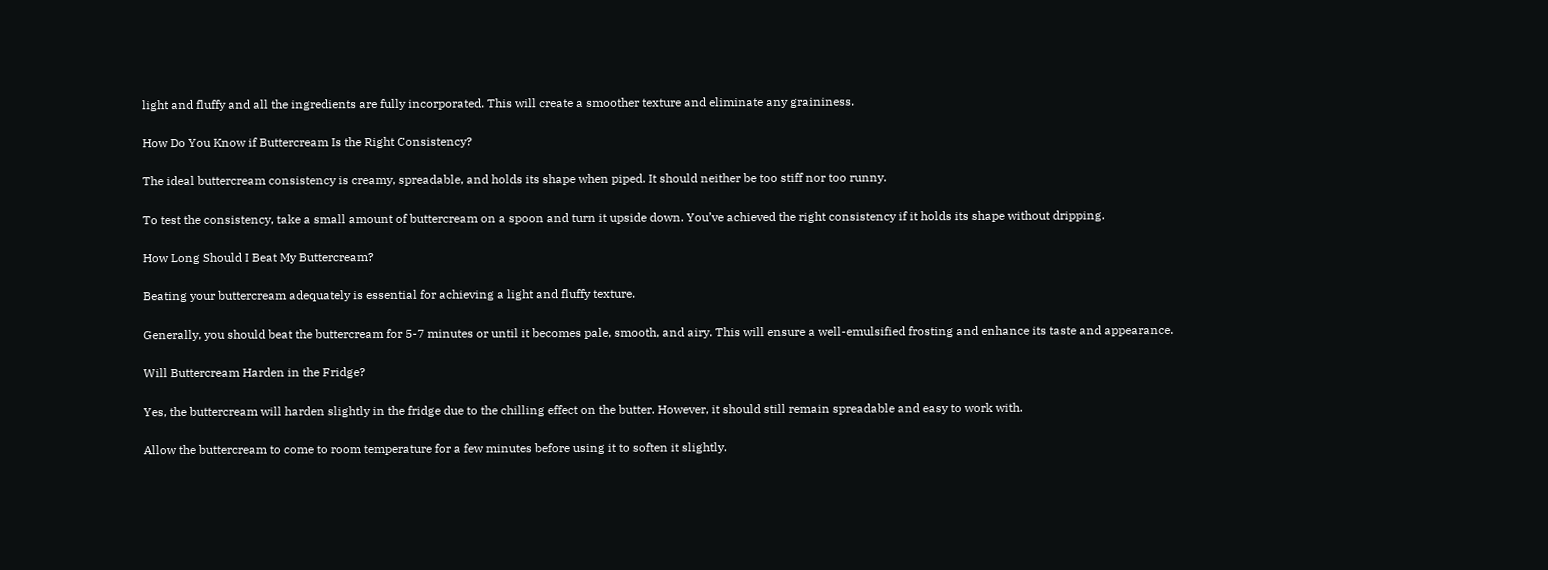light and fluffy and all the ingredients are fully incorporated. This will create a smoother texture and eliminate any graininess.

How Do You Know if Buttercream Is the Right Consistency?

The ideal buttercream consistency is creamy, spreadable, and holds its shape when piped. It should neither be too stiff nor too runny.

To test the consistency, take a small amount of buttercream on a spoon and turn it upside down. You’ve achieved the right consistency if it holds its shape without dripping.

How Long Should I Beat My Buttercream?

Beating your buttercream adequately is essential for achieving a light and fluffy texture.

Generally, you should beat the buttercream for 5-7 minutes or until it becomes pale, smooth, and airy. This will ensure a well-emulsified frosting and enhance its taste and appearance.

Will Buttercream Harden in the Fridge?

Yes, the buttercream will harden slightly in the fridge due to the chilling effect on the butter. However, it should still remain spreadable and easy to work with.

Allow the buttercream to come to room temperature for a few minutes before using it to soften it slightly.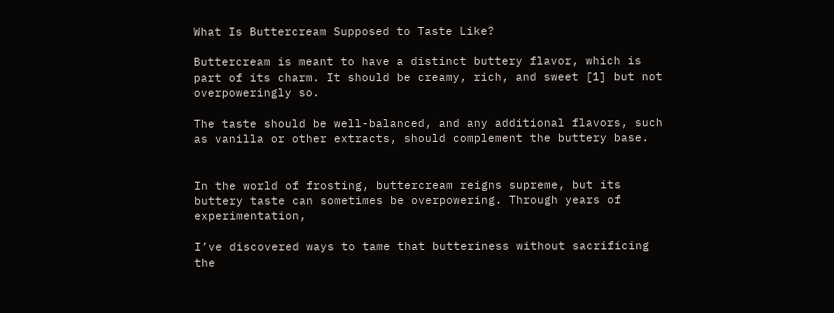What Is Buttercream Supposed to Taste Like?

Buttercream is meant to have a distinct buttery flavor, which is part of its charm. It should be creamy, rich, and sweet [1] but not overpoweringly so.

The taste should be well-balanced, and any additional flavors, such as vanilla or other extracts, should complement the buttery base.


In the world of frosting, buttercream reigns supreme, but its buttery taste can sometimes be overpowering. Through years of experimentation,

I’ve discovered ways to tame that butteriness without sacrificing the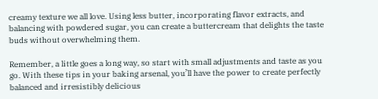creamy texture we all love. Using less butter, incorporating flavor extracts, and balancing with powdered sugar, you can create a buttercream that delights the taste buds without overwhelming them.

Remember, a little goes a long way, so start with small adjustments and taste as you go. With these tips in your baking arsenal, you’ll have the power to create perfectly balanced and irresistibly delicious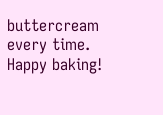buttercream every time. Happy baking!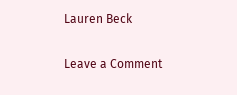Lauren Beck

Leave a Comment